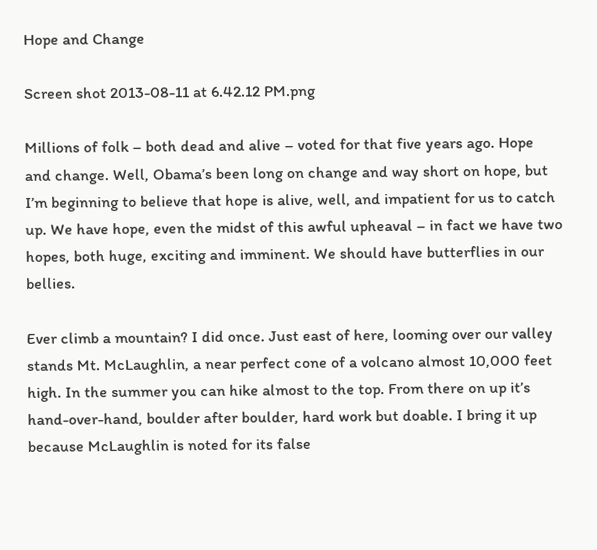Hope and Change

Screen shot 2013-08-11 at 6.42.12 PM.png

Millions of folk – both dead and alive – voted for that five years ago. Hope and change. Well, Obama’s been long on change and way short on hope, but I’m beginning to believe that hope is alive, well, and impatient for us to catch up. We have hope, even the midst of this awful upheaval – in fact we have two hopes, both huge, exciting and imminent. We should have butterflies in our bellies.

Ever climb a mountain? I did once. Just east of here, looming over our valley stands Mt. McLaughlin, a near perfect cone of a volcano almost 10,000 feet high. In the summer you can hike almost to the top. From there on up it’s hand-over-hand, boulder after boulder, hard work but doable. I bring it up because McLaughlin is noted for its false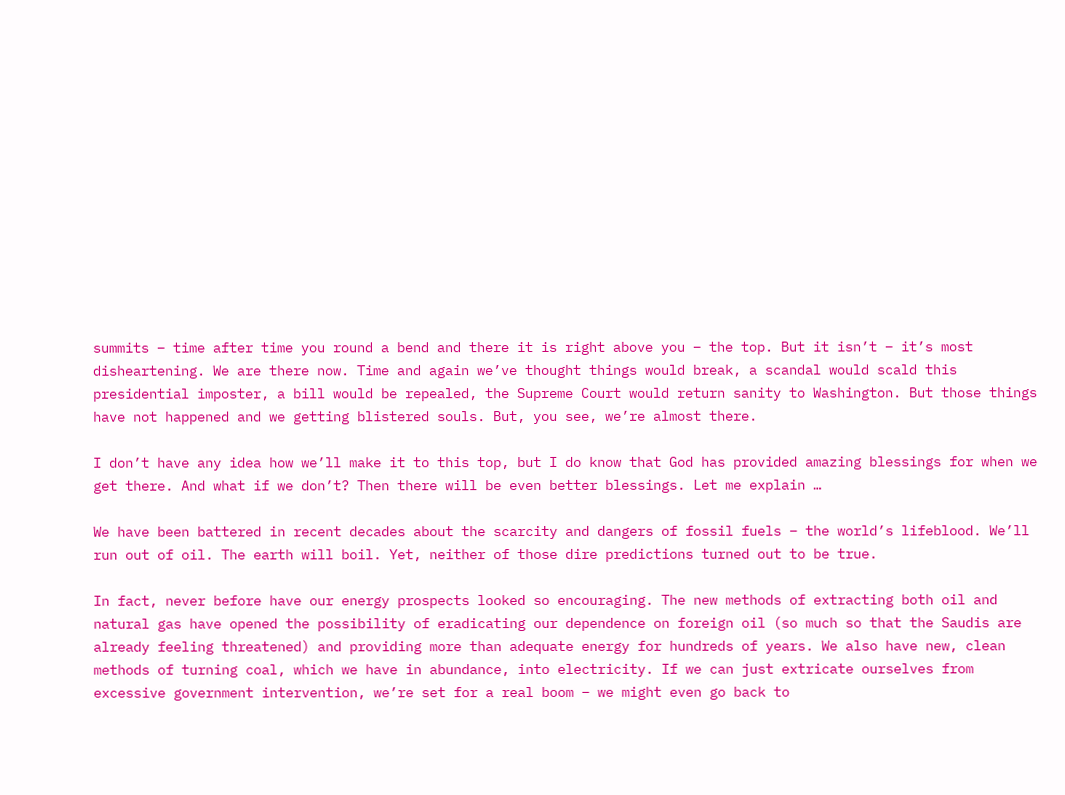summits – time after time you round a bend and there it is right above you – the top. But it isn’t – it’s most disheartening. We are there now. Time and again we’ve thought things would break, a scandal would scald this presidential imposter, a bill would be repealed, the Supreme Court would return sanity to Washington. But those things have not happened and we getting blistered souls. But, you see, we’re almost there.

I don’t have any idea how we’ll make it to this top, but I do know that God has provided amazing blessings for when we get there. And what if we don’t? Then there will be even better blessings. Let me explain …

We have been battered in recent decades about the scarcity and dangers of fossil fuels – the world’s lifeblood. We’ll run out of oil. The earth will boil. Yet, neither of those dire predictions turned out to be true.

In fact, never before have our energy prospects looked so encouraging. The new methods of extracting both oil and natural gas have opened the possibility of eradicating our dependence on foreign oil (so much so that the Saudis are already feeling threatened) and providing more than adequate energy for hundreds of years. We also have new, clean methods of turning coal, which we have in abundance, into electricity. If we can just extricate ourselves from excessive government intervention, we’re set for a real boom – we might even go back to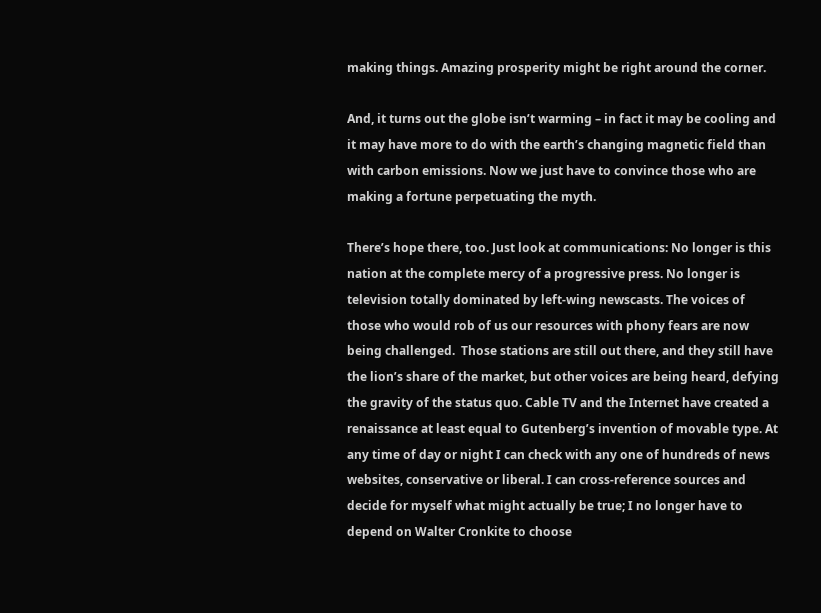making things. Amazing prosperity might be right around the corner.

And, it turns out the globe isn’t warming – in fact it may be cooling and it may have more to do with the earth’s changing magnetic field than with carbon emissions. Now we just have to convince those who are making a fortune perpetuating the myth.

There’s hope there, too. Just look at communications: No longer is this nation at the complete mercy of a progressive press. No longer is television totally dominated by left-wing newscasts. The voices of those who would rob of us our resources with phony fears are now being challenged.  Those stations are still out there, and they still have the lion’s share of the market, but other voices are being heard, defying the gravity of the status quo. Cable TV and the Internet have created a renaissance at least equal to Gutenberg’s invention of movable type. At any time of day or night I can check with any one of hundreds of news websites, conservative or liberal. I can cross-reference sources and decide for myself what might actually be true; I no longer have to depend on Walter Cronkite to choose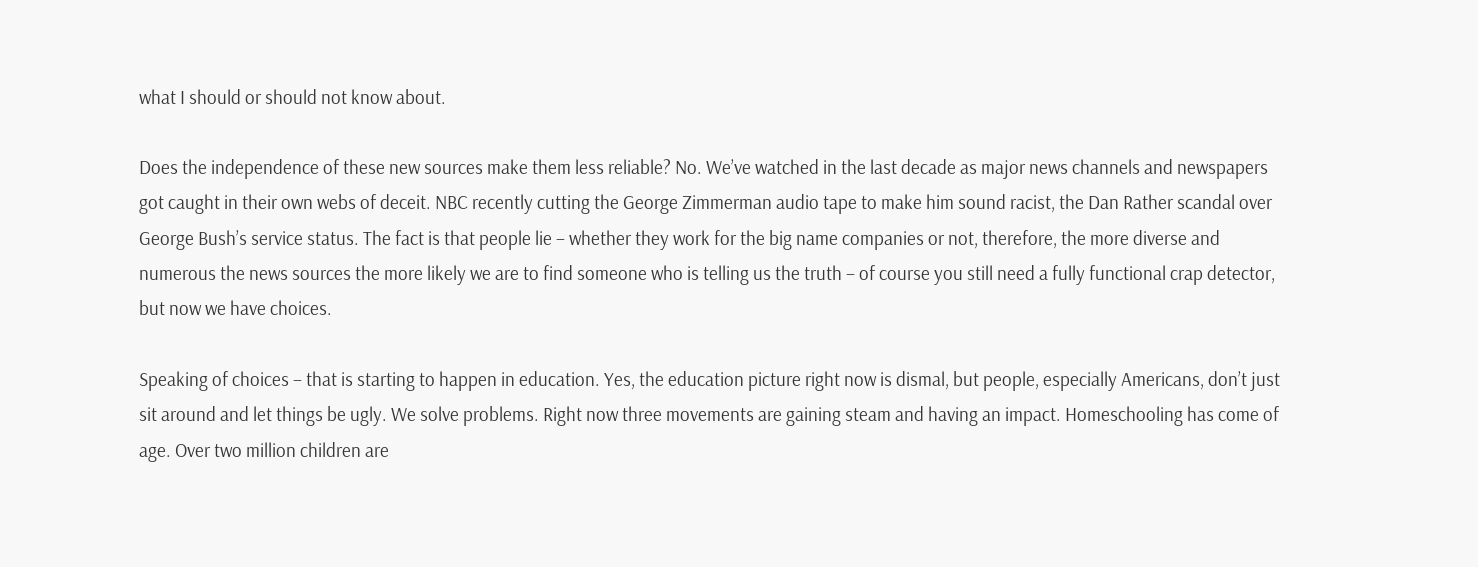what I should or should not know about.

Does the independence of these new sources make them less reliable? No. We’ve watched in the last decade as major news channels and newspapers got caught in their own webs of deceit. NBC recently cutting the George Zimmerman audio tape to make him sound racist, the Dan Rather scandal over George Bush’s service status. The fact is that people lie – whether they work for the big name companies or not, therefore, the more diverse and numerous the news sources the more likely we are to find someone who is telling us the truth – of course you still need a fully functional crap detector, but now we have choices.

Speaking of choices – that is starting to happen in education. Yes, the education picture right now is dismal, but people, especially Americans, don’t just sit around and let things be ugly. We solve problems. Right now three movements are gaining steam and having an impact. Homeschooling has come of age. Over two million children are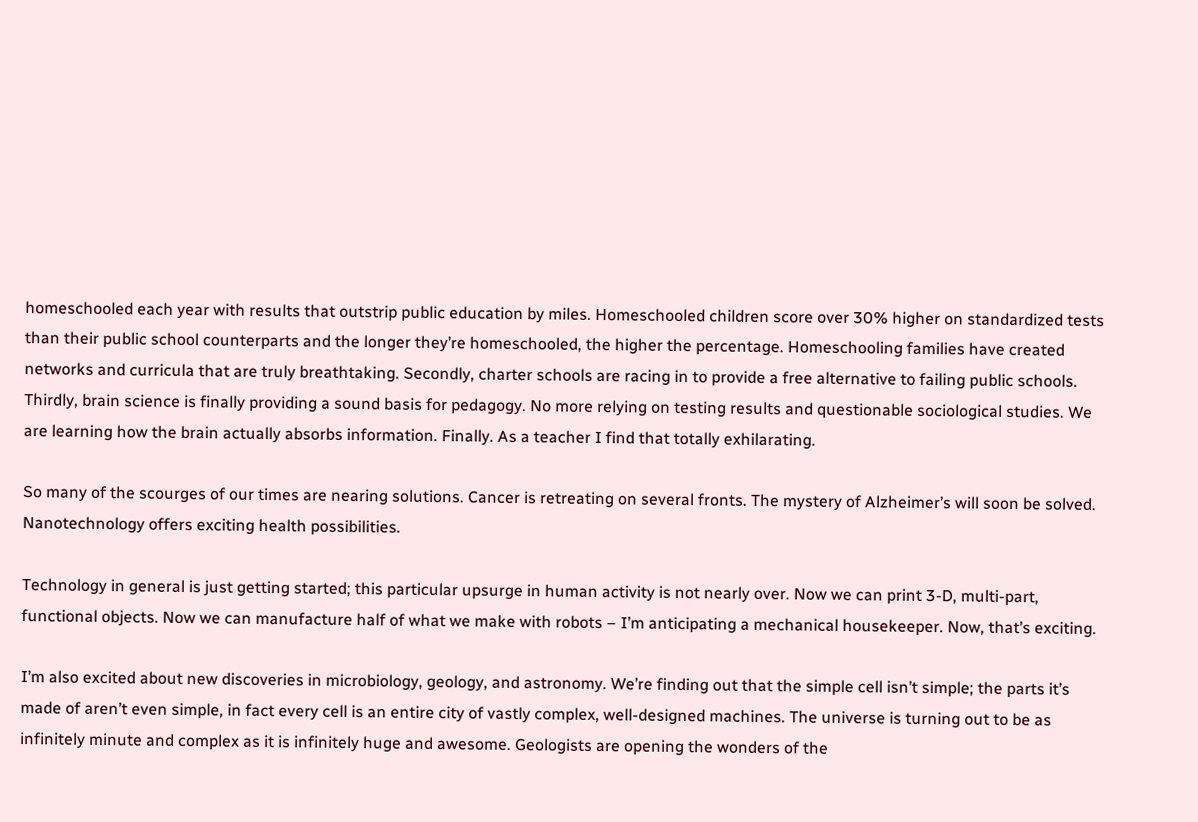homeschooled each year with results that outstrip public education by miles. Homeschooled children score over 30% higher on standardized tests than their public school counterparts and the longer they’re homeschooled, the higher the percentage. Homeschooling families have created networks and curricula that are truly breathtaking. Secondly, charter schools are racing in to provide a free alternative to failing public schools. Thirdly, brain science is finally providing a sound basis for pedagogy. No more relying on testing results and questionable sociological studies. We are learning how the brain actually absorbs information. Finally. As a teacher I find that totally exhilarating.

So many of the scourges of our times are nearing solutions. Cancer is retreating on several fronts. The mystery of Alzheimer’s will soon be solved. Nanotechnology offers exciting health possibilities.

Technology in general is just getting started; this particular upsurge in human activity is not nearly over. Now we can print 3-D, multi-part, functional objects. Now we can manufacture half of what we make with robots – I’m anticipating a mechanical housekeeper. Now, that’s exciting.

I’m also excited about new discoveries in microbiology, geology, and astronomy. We’re finding out that the simple cell isn’t simple; the parts it’s made of aren’t even simple, in fact every cell is an entire city of vastly complex, well-designed machines. The universe is turning out to be as infinitely minute and complex as it is infinitely huge and awesome. Geologists are opening the wonders of the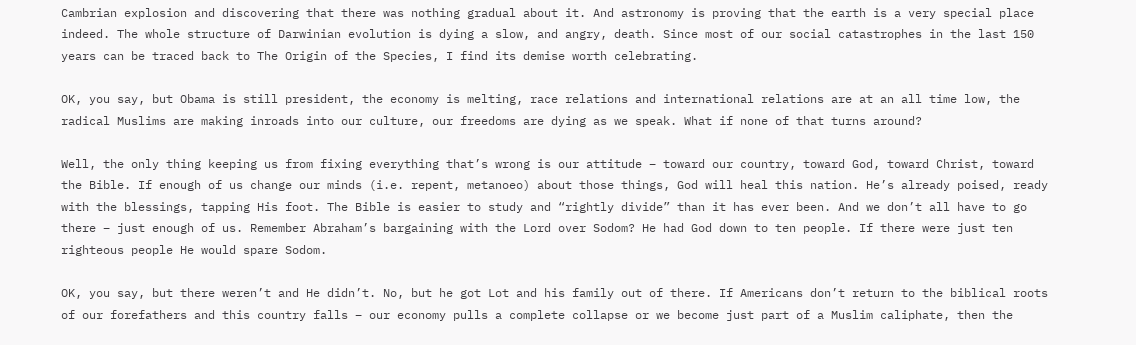Cambrian explosion and discovering that there was nothing gradual about it. And astronomy is proving that the earth is a very special place indeed. The whole structure of Darwinian evolution is dying a slow, and angry, death. Since most of our social catastrophes in the last 150 years can be traced back to The Origin of the Species, I find its demise worth celebrating.

OK, you say, but Obama is still president, the economy is melting, race relations and international relations are at an all time low, the radical Muslims are making inroads into our culture, our freedoms are dying as we speak. What if none of that turns around?

Well, the only thing keeping us from fixing everything that’s wrong is our attitude – toward our country, toward God, toward Christ, toward the Bible. If enough of us change our minds (i.e. repent, metanoeo) about those things, God will heal this nation. He’s already poised, ready with the blessings, tapping His foot. The Bible is easier to study and “rightly divide” than it has ever been. And we don’t all have to go there – just enough of us. Remember Abraham’s bargaining with the Lord over Sodom? He had God down to ten people. If there were just ten righteous people He would spare Sodom.

OK, you say, but there weren’t and He didn’t. No, but he got Lot and his family out of there. If Americans don’t return to the biblical roots of our forefathers and this country falls – our economy pulls a complete collapse or we become just part of a Muslim caliphate, then the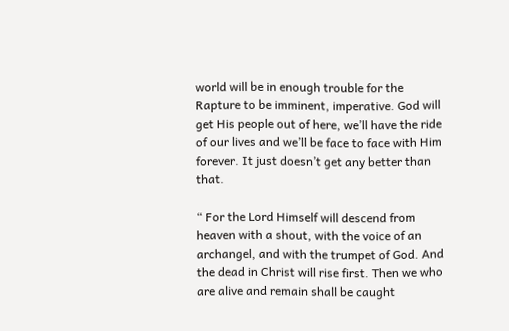world will be in enough trouble for the Rapture to be imminent, imperative. God will get His people out of here, we’ll have the ride of our lives and we’ll be face to face with Him forever. It just doesn’t get any better than that.

“ For the Lord Himself will descend from heaven with a shout, with the voice of an archangel, and with the trumpet of God. And the dead in Christ will rise first. Then we who are alive and remain shall be caught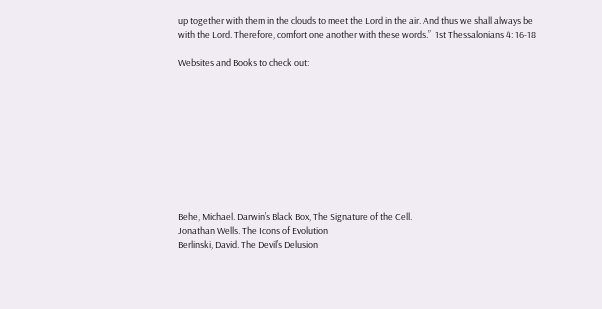up together with them in the clouds to meet the Lord in the air. And thus we shall always be with the Lord. Therefore, comfort one another with these words.”  1st Thessalonians 4: 16-18

Websites and Books to check out:










Behe, Michael. Darwin’s Black Box, The Signature of the Cell.
Jonathan Wells. The Icons of Evolution
Berlinski, David. The Devil’s Delusion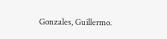Gonzales, Guillermo.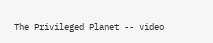The Privileged Planet -- video